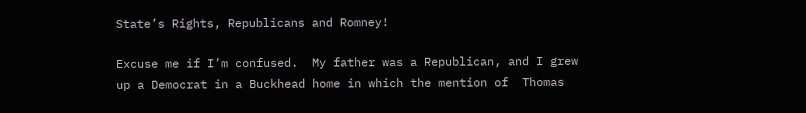State’s Rights, Republicans and Romney!

Excuse me if I’m confused.  My father was a Republican, and I grew up a Democrat in a Buckhead home in which the mention of  Thomas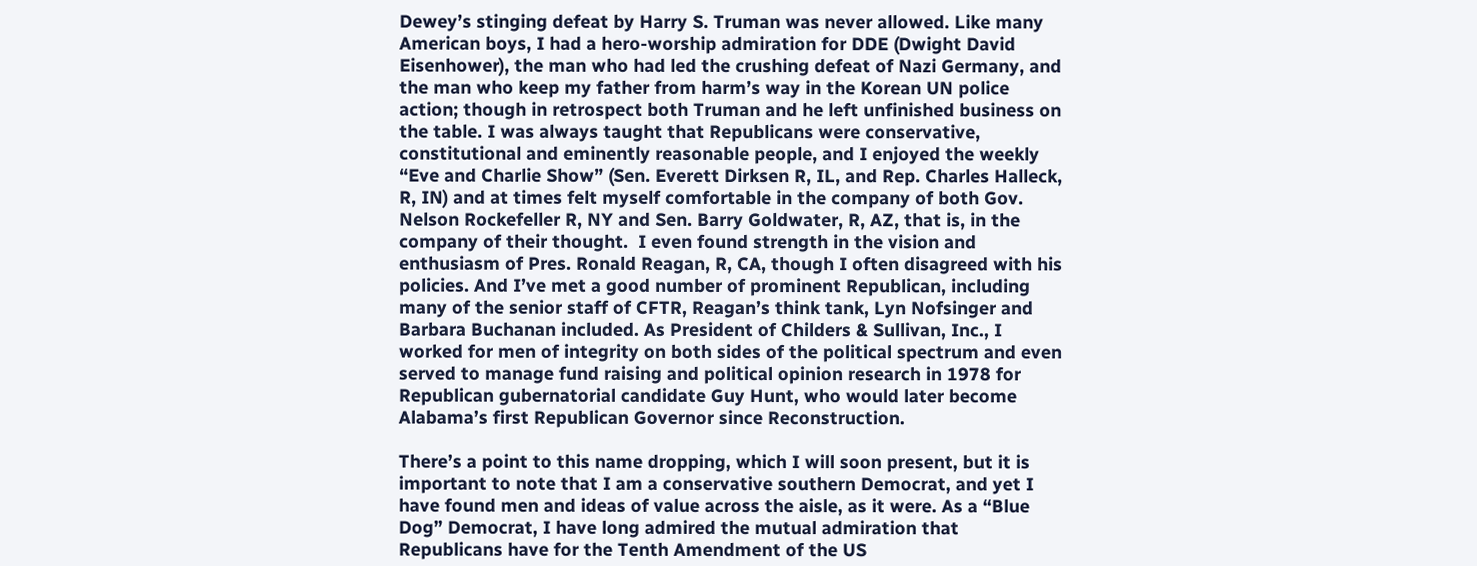Dewey’s stinging defeat by Harry S. Truman was never allowed. Like many American boys, I had a hero-worship admiration for DDE (Dwight David Eisenhower), the man who had led the crushing defeat of Nazi Germany, and the man who keep my father from harm’s way in the Korean UN police action; though in retrospect both Truman and he left unfinished business on the table. I was always taught that Republicans were conservative, constitutional and eminently reasonable people, and I enjoyed the weekly “Eve and Charlie Show” (Sen. Everett Dirksen R, IL, and Rep. Charles Halleck, R, IN) and at times felt myself comfortable in the company of both Gov. Nelson Rockefeller R, NY and Sen. Barry Goldwater, R, AZ, that is, in the company of their thought.  I even found strength in the vision and enthusiasm of Pres. Ronald Reagan, R, CA, though I often disagreed with his policies. And I’ve met a good number of prominent Republican, including many of the senior staff of CFTR, Reagan’s think tank, Lyn Nofsinger and Barbara Buchanan included. As President of Childers & Sullivan, Inc., I worked for men of integrity on both sides of the political spectrum and even served to manage fund raising and political opinion research in 1978 for Republican gubernatorial candidate Guy Hunt, who would later become Alabama’s first Republican Governor since Reconstruction.

There’s a point to this name dropping, which I will soon present, but it is important to note that I am a conservative southern Democrat, and yet I have found men and ideas of value across the aisle, as it were. As a “Blue Dog” Democrat, I have long admired the mutual admiration that Republicans have for the Tenth Amendment of the US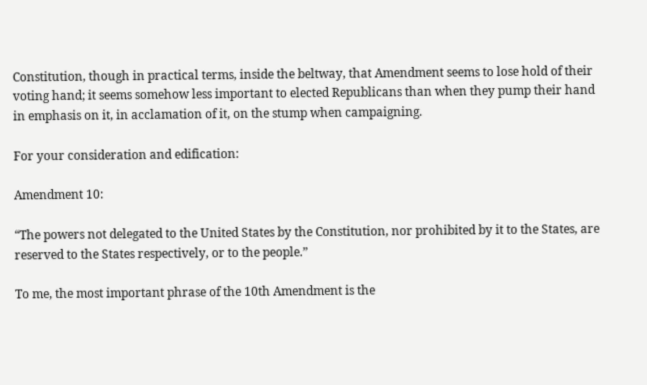Constitution, though in practical terms, inside the beltway, that Amendment seems to lose hold of their voting hand; it seems somehow less important to elected Republicans than when they pump their hand in emphasis on it, in acclamation of it, on the stump when campaigning.

For your consideration and edification:

Amendment 10:

“The powers not delegated to the United States by the Constitution, nor prohibited by it to the States, are reserved to the States respectively, or to the people.”

To me, the most important phrase of the 10th Amendment is the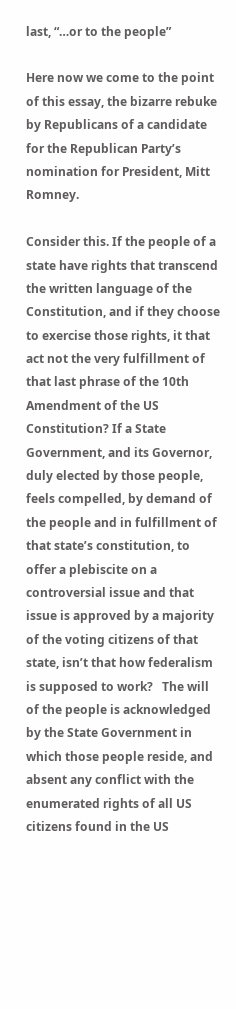last, “…or to the people”

Here now we come to the point of this essay, the bizarre rebuke by Republicans of a candidate for the Republican Party’s nomination for President, Mitt Romney.

Consider this. If the people of a state have rights that transcend the written language of the Constitution, and if they choose to exercise those rights, it that act not the very fulfillment of that last phrase of the 10th Amendment of the US Constitution? If a State Government, and its Governor, duly elected by those people, feels compelled, by demand of the people and in fulfillment of that state’s constitution, to offer a plebiscite on a controversial issue and that issue is approved by a majority of the voting citizens of that state, isn’t that how federalism is supposed to work?   The will of the people is acknowledged by the State Government in which those people reside, and absent any conflict with the enumerated rights of all US citizens found in the US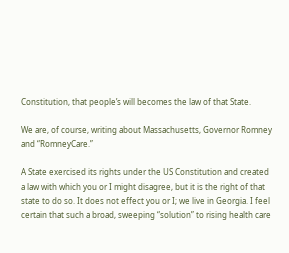Constitution, that people’s will becomes the law of that State.

We are, of course, writing about Massachusetts, Governor Romney and “RomneyCare.”

A State exercised its rights under the US Constitution and created a law with which you or I might disagree, but it is the right of that state to do so. It does not effect you or I; we live in Georgia. I feel certain that such a broad, sweeping “solution” to rising health care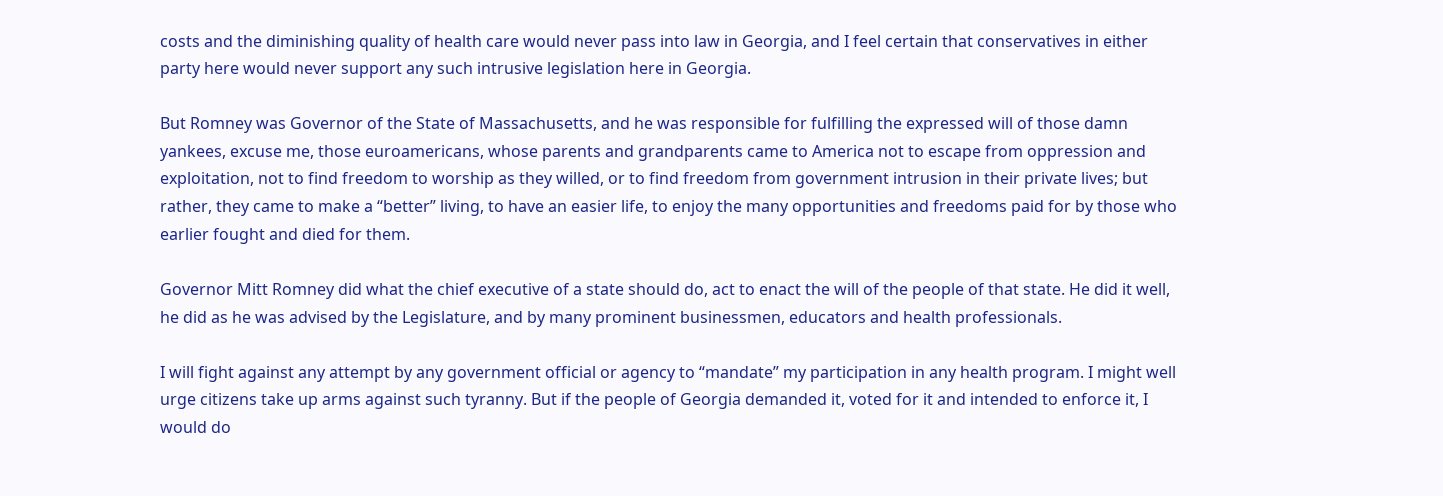costs and the diminishing quality of health care would never pass into law in Georgia, and I feel certain that conservatives in either party here would never support any such intrusive legislation here in Georgia.

But Romney was Governor of the State of Massachusetts, and he was responsible for fulfilling the expressed will of those damn yankees, excuse me, those euroamericans, whose parents and grandparents came to America not to escape from oppression and exploitation, not to find freedom to worship as they willed, or to find freedom from government intrusion in their private lives; but rather, they came to make a “better” living, to have an easier life, to enjoy the many opportunities and freedoms paid for by those who earlier fought and died for them.

Governor Mitt Romney did what the chief executive of a state should do, act to enact the will of the people of that state. He did it well, he did as he was advised by the Legislature, and by many prominent businessmen, educators and health professionals.

I will fight against any attempt by any government official or agency to “mandate” my participation in any health program. I might well urge citizens take up arms against such tyranny. But if the people of Georgia demanded it, voted for it and intended to enforce it, I would do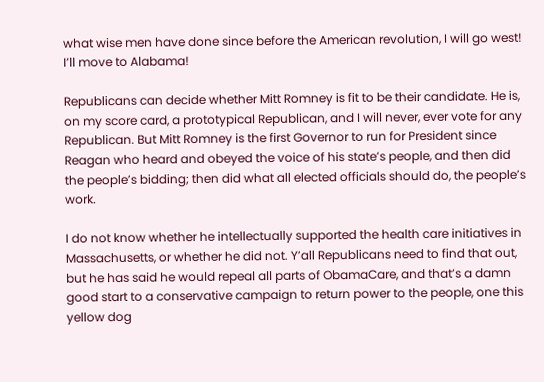what wise men have done since before the American revolution, I will go west! I’ll move to Alabama!

Republicans can decide whether Mitt Romney is fit to be their candidate. He is, on my score card, a prototypical Republican, and I will never, ever vote for any Republican. But Mitt Romney is the first Governor to run for President since Reagan who heard and obeyed the voice of his state’s people, and then did the people’s bidding; then did what all elected officials should do, the people’s work.

I do not know whether he intellectually supported the health care initiatives in Massachusetts, or whether he did not. Y’all Republicans need to find that out, but he has said he would repeal all parts of ObamaCare, and that’s a damn good start to a conservative campaign to return power to the people, one this yellow dog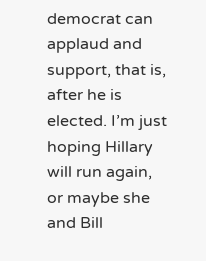democrat can applaud and  support, that is, after he is elected. I’m just hoping Hillary will run again, or maybe she and Bill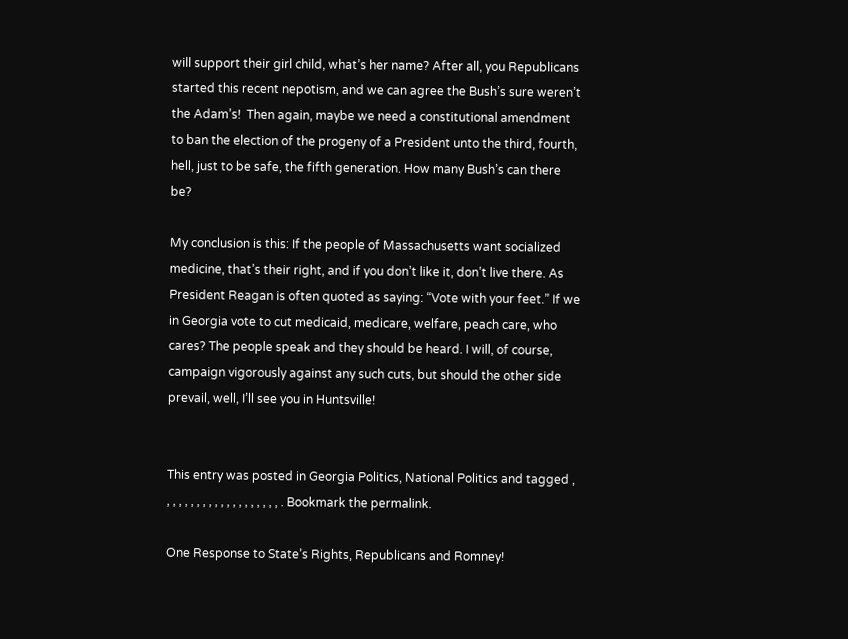will support their girl child, what’s her name? After all, you Republicans started this recent nepotism, and we can agree the Bush’s sure weren’t the Adam’s!  Then again, maybe we need a constitutional amendment to ban the election of the progeny of a President unto the third, fourth, hell, just to be safe, the fifth generation. How many Bush’s can there be?

My conclusion is this: If the people of Massachusetts want socialized medicine, that’s their right, and if you don’t like it, don’t live there. As President Reagan is often quoted as saying: “Vote with your feet.” If we in Georgia vote to cut medicaid, medicare, welfare, peach care, who cares? The people speak and they should be heard. I will, of course, campaign vigorously against any such cuts, but should the other side prevail, well, I’ll see you in Huntsville!


This entry was posted in Georgia Politics, National Politics and tagged , , , , , , , , , , , , , , , , , , , , . Bookmark the permalink.

One Response to State’s Rights, Republicans and Romney!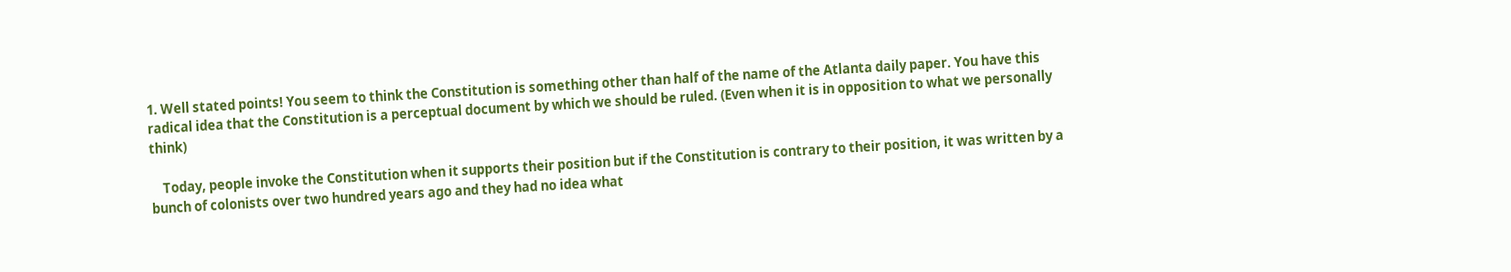1. Well stated points! You seem to think the Constitution is something other than half of the name of the Atlanta daily paper. You have this radical idea that the Constitution is a perceptual document by which we should be ruled. (Even when it is in opposition to what we personally think)

    Today, people invoke the Constitution when it supports their position but if the Constitution is contrary to their position, it was written by a bunch of colonists over two hundred years ago and they had no idea what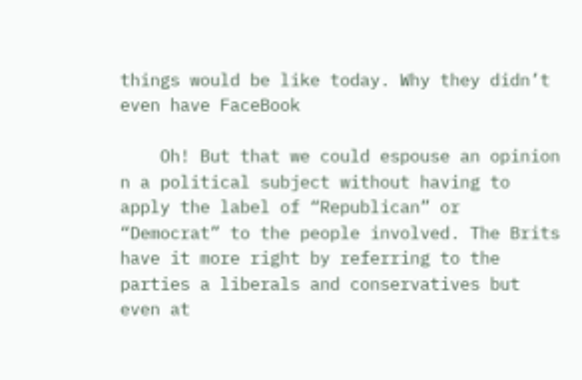things would be like today. Why they didn’t even have FaceBook

    Oh! But that we could espouse an opinion n a political subject without having to apply the label of “Republican” or “Democrat” to the people involved. The Brits have it more right by referring to the parties a liberals and conservatives but even at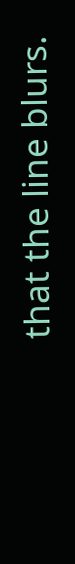that the line blurs.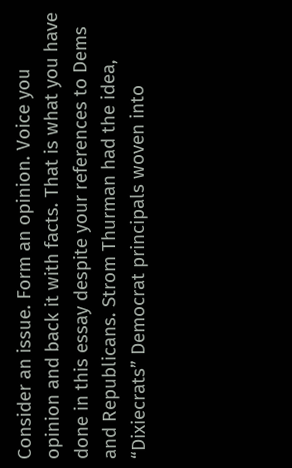Consider an issue. Form an opinion. Voice you opinion and back it with facts. That is what you have done in this essay despite your references to Dems and Republicans. Strom Thurman had the idea, “Dixiecrats” Democrat principals woven into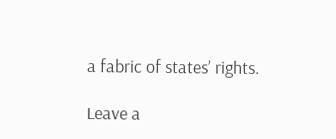a fabric of states’ rights.

Leave a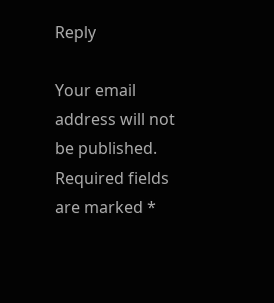Reply

Your email address will not be published. Required fields are marked *